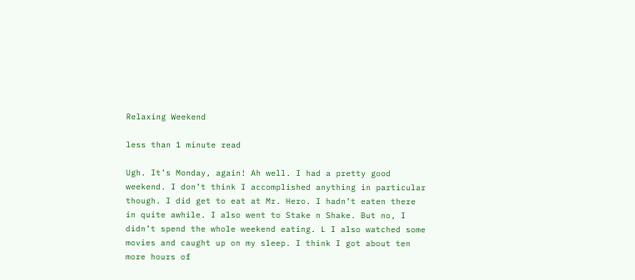Relaxing Weekend

less than 1 minute read

Ugh. It’s Monday, again! Ah well. I had a pretty good weekend. I don’t think I accomplished anything in particular though. I did get to eat at Mr. Hero. I hadn’t eaten there in quite awhile. I also went to Stake n Shake. But no, I didn’t spend the whole weekend eating. L I also watched some movies and caught up on my sleep. I think I got about ten more hours of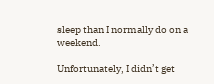sleep than I normally do on a weekend.

Unfortunately, I didn’t get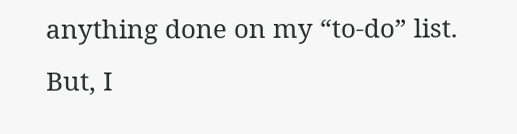anything done on my “to-do” list. But, I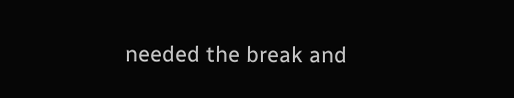needed the break and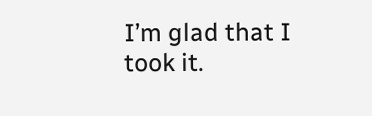I’m glad that I took it.